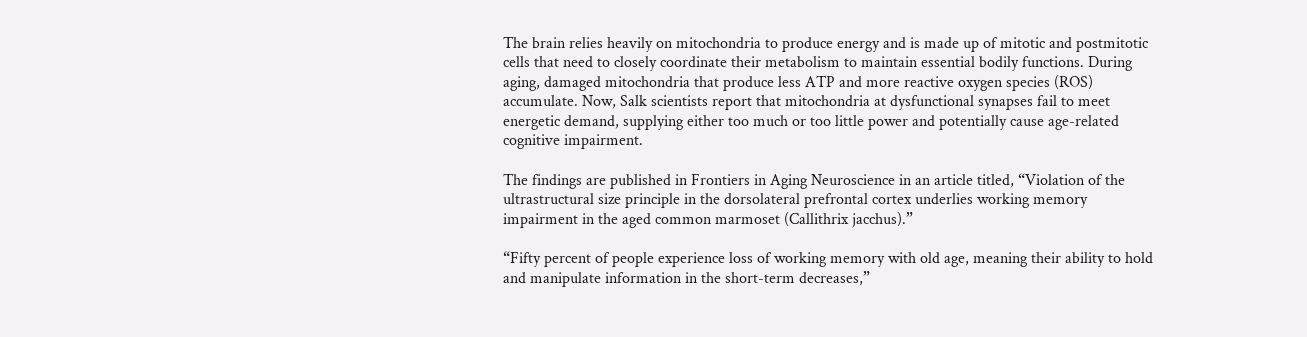The brain relies heavily on mitochondria to produce energy and is made up of mitotic and postmitotic cells that need to closely coordinate their metabolism to maintain essential bodily functions. During aging, damaged mitochondria that produce less ATP and more reactive oxygen species (ROS) accumulate. Now, Salk scientists report that mitochondria at dysfunctional synapses fail to meet energetic demand, supplying either too much or too little power and potentially cause age-related cognitive impairment.

The findings are published in Frontiers in Aging Neuroscience in an article titled, “Violation of the ultrastructural size principle in the dorsolateral prefrontal cortex underlies working memory impairment in the aged common marmoset (Callithrix jacchus).”

“Fifty percent of people experience loss of working memory with old age, meaning their ability to hold and manipulate information in the short-term decreases,”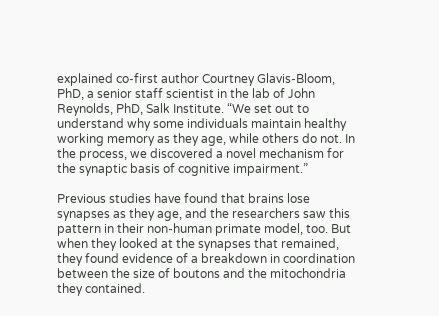explained co-first author Courtney Glavis-Bloom, PhD, a senior staff scientist in the lab of John Reynolds, PhD, Salk Institute. “We set out to understand why some individuals maintain healthy working memory as they age, while others do not. In the process, we discovered a novel mechanism for the synaptic basis of cognitive impairment.”

Previous studies have found that brains lose synapses as they age, and the researchers saw this pattern in their non-human primate model, too. But when they looked at the synapses that remained, they found evidence of a breakdown in coordination between the size of boutons and the mitochondria they contained.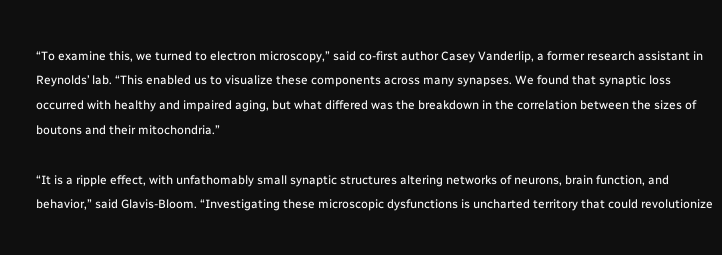“To examine this, we turned to electron microscopy,” said co-first author Casey Vanderlip, a former research assistant in Reynolds’ lab. “This enabled us to visualize these components across many synapses. We found that synaptic loss occurred with healthy and impaired aging, but what differed was the breakdown in the correlation between the sizes of boutons and their mitochondria.”

“It is a ripple effect, with unfathomably small synaptic structures altering networks of neurons, brain function, and behavior,” said Glavis-Bloom. “Investigating these microscopic dysfunctions is uncharted territory that could revolutionize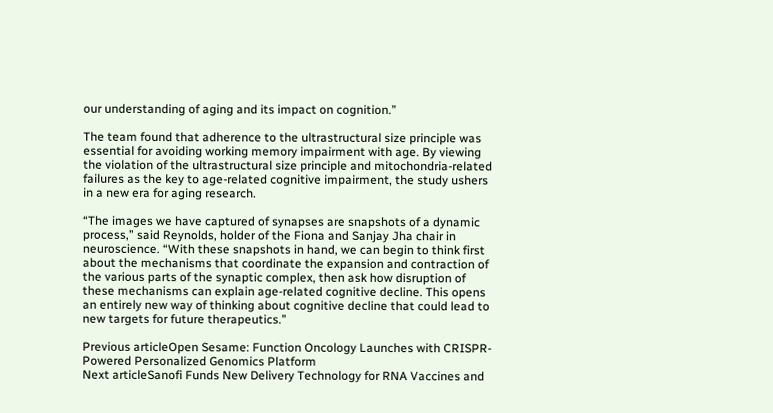our understanding of aging and its impact on cognition.”

The team found that adherence to the ultrastructural size principle was essential for avoiding working memory impairment with age. By viewing the violation of the ultrastructural size principle and mitochondria-related failures as the key to age-related cognitive impairment, the study ushers in a new era for aging research.

“The images we have captured of synapses are snapshots of a dynamic process,” said Reynolds, holder of the Fiona and Sanjay Jha chair in neuroscience. “With these snapshots in hand, we can begin to think first about the mechanisms that coordinate the expansion and contraction of the various parts of the synaptic complex, then ask how disruption of these mechanisms can explain age-related cognitive decline. This opens an entirely new way of thinking about cognitive decline that could lead to new targets for future therapeutics.”

Previous articleOpen Sesame: Function Oncology Launches with CRISPR-Powered Personalized Genomics Platform
Next articleSanofi Funds New Delivery Technology for RNA Vaccines and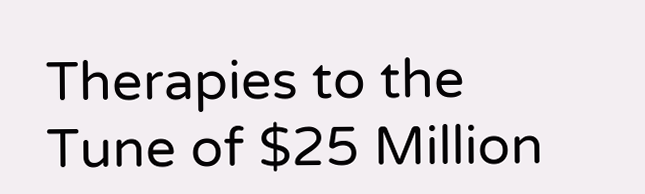Therapies to the Tune of $25 Million